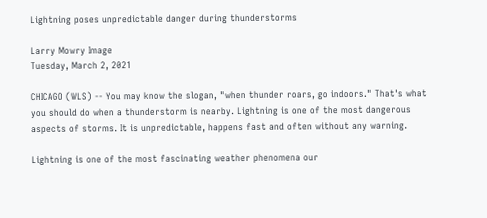Lightning poses unpredictable danger during thunderstorms

Larry Mowry Image
Tuesday, March 2, 2021

CHICAGO (WLS) -- You may know the slogan, "when thunder roars, go indoors." That's what you should do when a thunderstorm is nearby. Lightning is one of the most dangerous aspects of storms. It is unpredictable, happens fast and often without any warning.

Lightning is one of the most fascinating weather phenomena our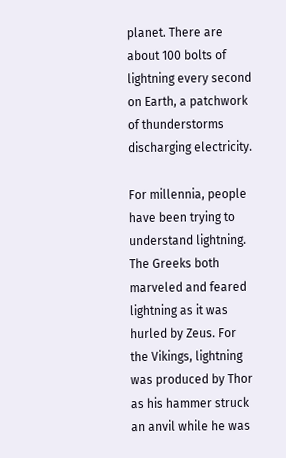planet. There are about 100 bolts of lightning every second on Earth, a patchwork of thunderstorms discharging electricity.

For millennia, people have been trying to understand lightning. The Greeks both marveled and feared lightning as it was hurled by Zeus. For the Vikings, lightning was produced by Thor as his hammer struck an anvil while he was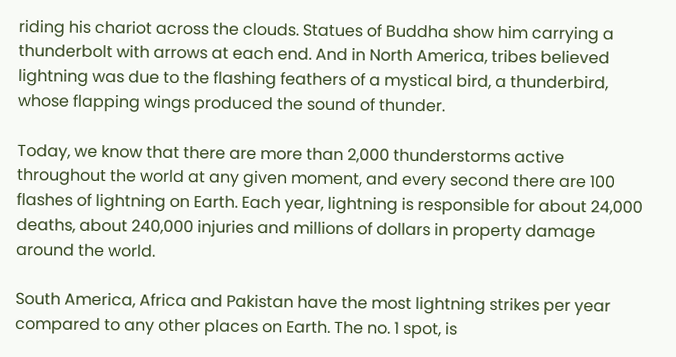riding his chariot across the clouds. Statues of Buddha show him carrying a thunderbolt with arrows at each end. And in North America, tribes believed lightning was due to the flashing feathers of a mystical bird, a thunderbird, whose flapping wings produced the sound of thunder.

Today, we know that there are more than 2,000 thunderstorms active throughout the world at any given moment, and every second there are 100 flashes of lightning on Earth. Each year, lightning is responsible for about 24,000 deaths, about 240,000 injuries and millions of dollars in property damage around the world.

South America, Africa and Pakistan have the most lightning strikes per year compared to any other places on Earth. The no. 1 spot, is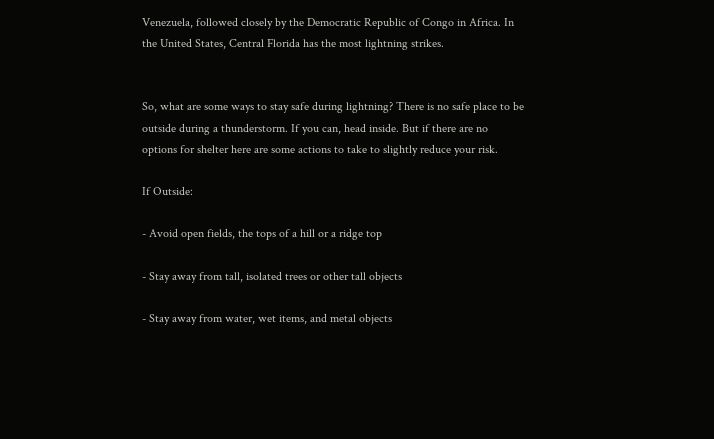Venezuela, followed closely by the Democratic Republic of Congo in Africa. In the United States, Central Florida has the most lightning strikes.


So, what are some ways to stay safe during lightning? There is no safe place to be outside during a thunderstorm. If you can, head inside. But if there are no options for shelter here are some actions to take to slightly reduce your risk.

If Outside:

- Avoid open fields, the tops of a hill or a ridge top

- Stay away from tall, isolated trees or other tall objects

- Stay away from water, wet items, and metal objects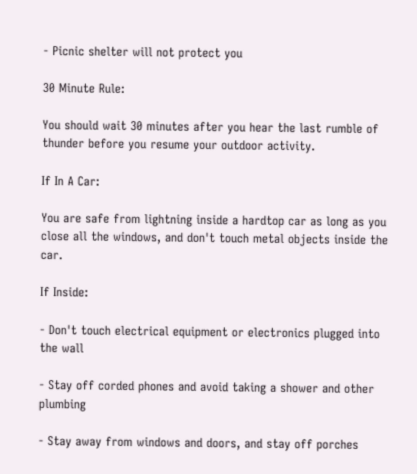- Picnic shelter will not protect you

30 Minute Rule:

You should wait 30 minutes after you hear the last rumble of thunder before you resume your outdoor activity.

If In A Car:

You are safe from lightning inside a hardtop car as long as you close all the windows, and don't touch metal objects inside the car.

If Inside:

- Don't touch electrical equipment or electronics plugged into the wall

- Stay off corded phones and avoid taking a shower and other plumbing

- Stay away from windows and doors, and stay off porches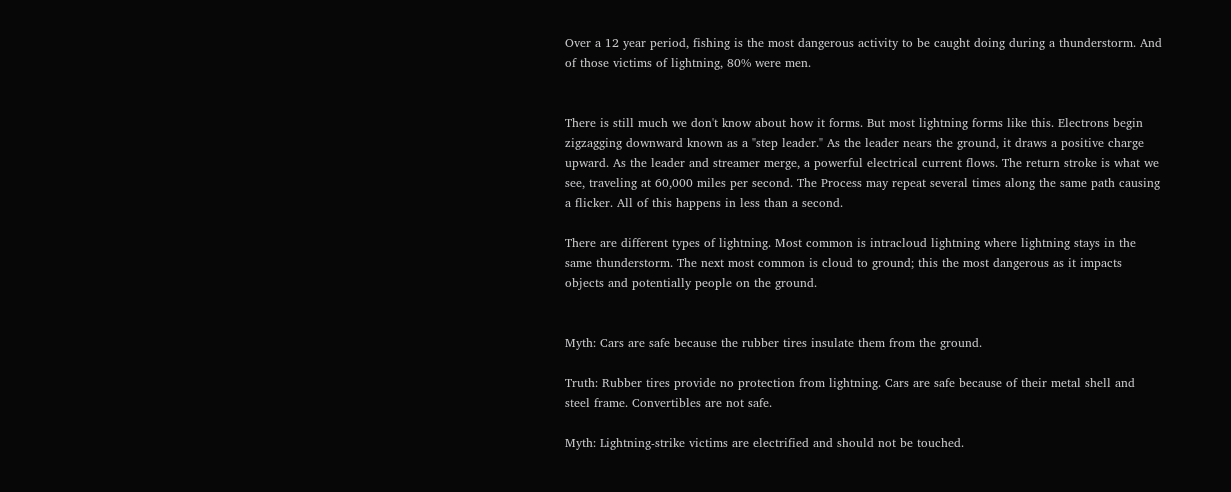Over a 12 year period, fishing is the most dangerous activity to be caught doing during a thunderstorm. And of those victims of lightning, 80% were men.


There is still much we don't know about how it forms. But most lightning forms like this. Electrons begin zigzagging downward known as a "step leader." As the leader nears the ground, it draws a positive charge upward. As the leader and streamer merge, a powerful electrical current flows. The return stroke is what we see, traveling at 60,000 miles per second. The Process may repeat several times along the same path causing a flicker. All of this happens in less than a second.

There are different types of lightning. Most common is intracloud lightning where lightning stays in the same thunderstorm. The next most common is cloud to ground; this the most dangerous as it impacts objects and potentially people on the ground.


Myth: Cars are safe because the rubber tires insulate them from the ground.

Truth: Rubber tires provide no protection from lightning. Cars are safe because of their metal shell and steel frame. Convertibles are not safe.

Myth: Lightning-strike victims are electrified and should not be touched.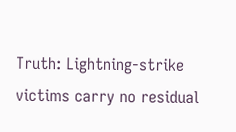Truth: Lightning-strike victims carry no residual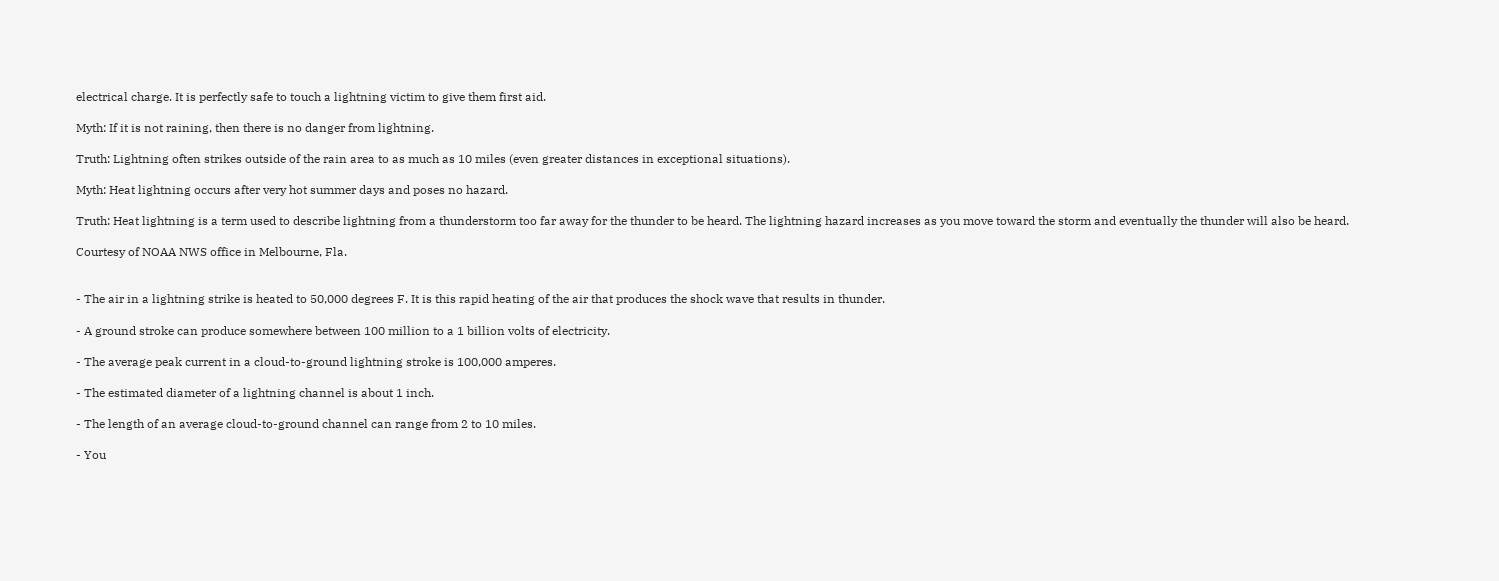electrical charge. It is perfectly safe to touch a lightning victim to give them first aid.

Myth: If it is not raining, then there is no danger from lightning.

Truth: Lightning often strikes outside of the rain area to as much as 10 miles (even greater distances in exceptional situations).

Myth: Heat lightning occurs after very hot summer days and poses no hazard.

Truth: Heat lightning is a term used to describe lightning from a thunderstorm too far away for the thunder to be heard. The lightning hazard increases as you move toward the storm and eventually the thunder will also be heard.

Courtesy of NOAA NWS office in Melbourne, Fla.


- The air in a lightning strike is heated to 50,000 degrees F. It is this rapid heating of the air that produces the shock wave that results in thunder.

- A ground stroke can produce somewhere between 100 million to a 1 billion volts of electricity.

- The average peak current in a cloud-to-ground lightning stroke is 100,000 amperes.

- The estimated diameter of a lightning channel is about 1 inch.

- The length of an average cloud-to-ground channel can range from 2 to 10 miles.

- You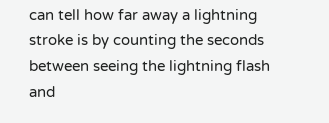can tell how far away a lightning stroke is by counting the seconds between seeing the lightning flash and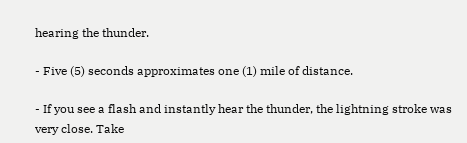hearing the thunder.

- Five (5) seconds approximates one (1) mile of distance.

- If you see a flash and instantly hear the thunder, the lightning stroke was very close. Take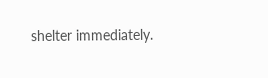shelter immediately.